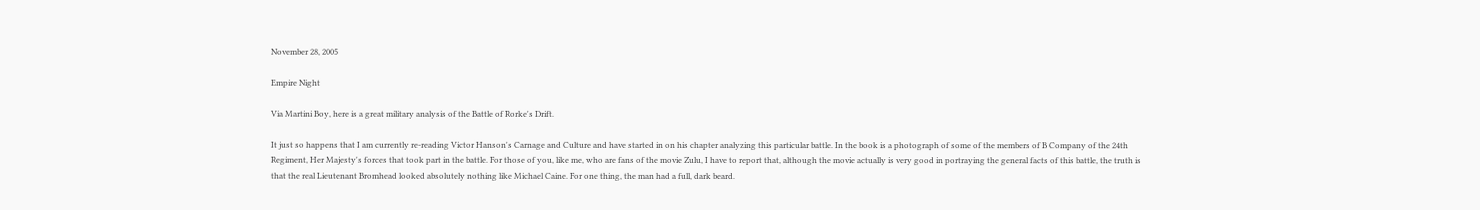November 28, 2005

Empire Night

Via Martini Boy, here is a great military analysis of the Battle of Rorke's Drift.

It just so happens that I am currently re-reading Victor Hanson's Carnage and Culture and have started in on his chapter analyzing this particular battle. In the book is a photograph of some of the members of B Company of the 24th Regiment, Her Majesty's forces that took part in the battle. For those of you, like me, who are fans of the movie Zulu, I have to report that, although the movie actually is very good in portraying the general facts of this battle, the truth is that the real Lieutenant Bromhead looked absolutely nothing like Michael Caine. For one thing, the man had a full, dark beard.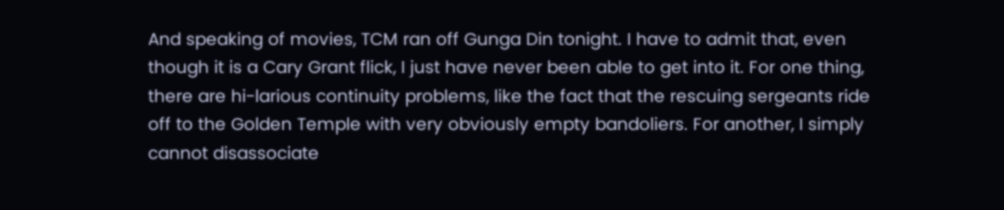And speaking of movies, TCM ran off Gunga Din tonight. I have to admit that, even though it is a Cary Grant flick, I just have never been able to get into it. For one thing, there are hi-larious continuity problems, like the fact that the rescuing sergeants ride off to the Golden Temple with very obviously empty bandoliers. For another, I simply cannot disassociate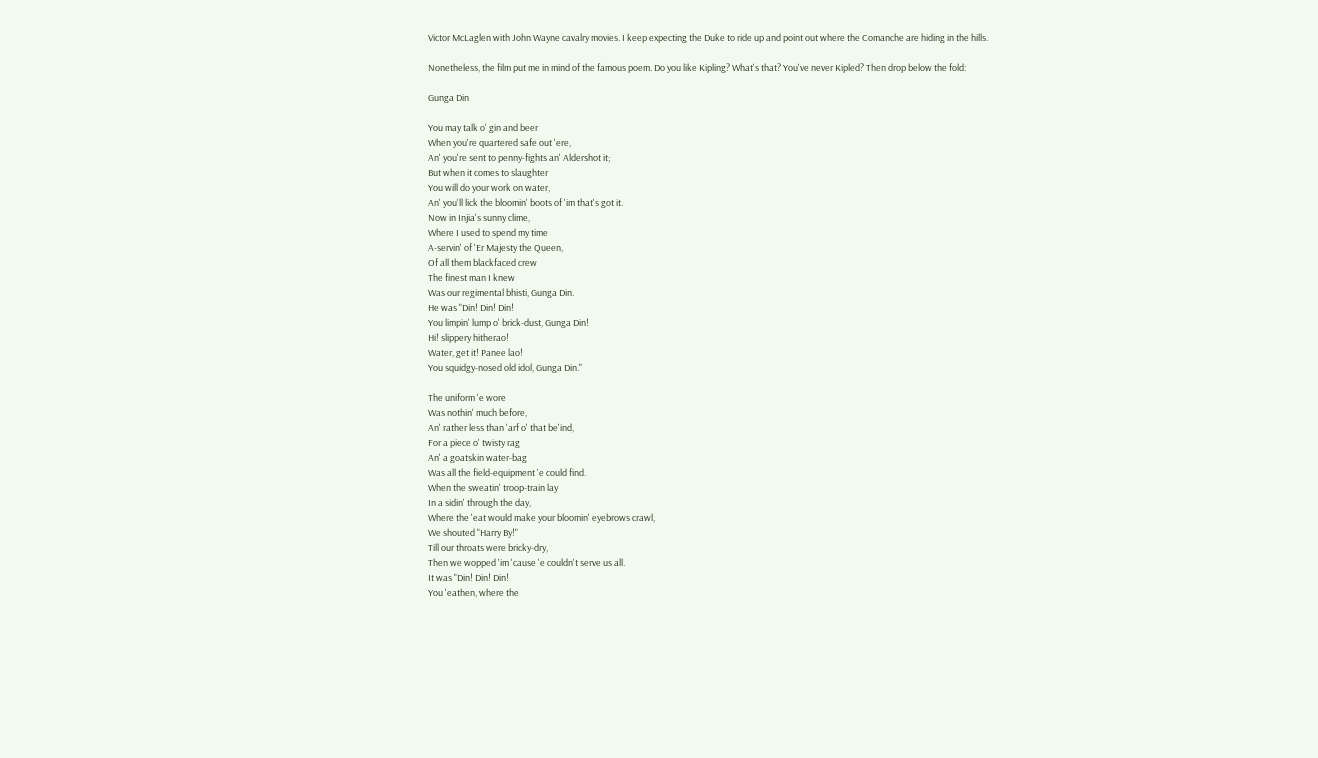Victor McLaglen with John Wayne cavalry movies. I keep expecting the Duke to ride up and point out where the Comanche are hiding in the hills.

Nonetheless, the film put me in mind of the famous poem. Do you like Kipling? What's that? You've never Kipled? Then drop below the fold:

Gunga Din

You may talk o' gin and beer
When you're quartered safe out 'ere,
An' you're sent to penny-fights an' Aldershot it;
But when it comes to slaughter
You will do your work on water,
An' you'll lick the bloomin' boots of 'im that's got it.
Now in Injia's sunny clime,
Where I used to spend my time
A-servin' of 'Er Majesty the Queen,
Of all them blackfaced crew
The finest man I knew
Was our regimental bhisti, Gunga Din.
He was "Din! Din! Din!
You limpin' lump o' brick-dust, Gunga Din!
Hi! slippery hitherao!
Water, get it! Panee lao!
You squidgy-nosed old idol, Gunga Din."

The uniform 'e wore
Was nothin' much before,
An' rather less than 'arf o' that be'ind,
For a piece o' twisty rag
An' a goatskin water-bag
Was all the field-equipment 'e could find.
When the sweatin' troop-train lay
In a sidin' through the day,
Where the 'eat would make your bloomin' eyebrows crawl,
We shouted "Harry By!"
Till our throats were bricky-dry,
Then we wopped 'im 'cause 'e couldn't serve us all.
It was "Din! Din! Din!
You 'eathen, where the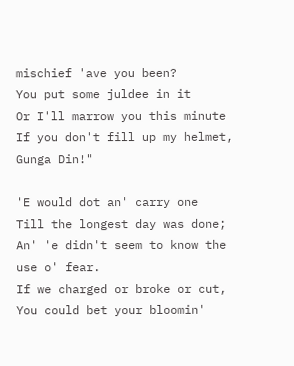mischief 'ave you been?
You put some juldee in it
Or I'll marrow you this minute
If you don't fill up my helmet, Gunga Din!"

'E would dot an' carry one
Till the longest day was done;
An' 'e didn't seem to know the use o' fear.
If we charged or broke or cut,
You could bet your bloomin'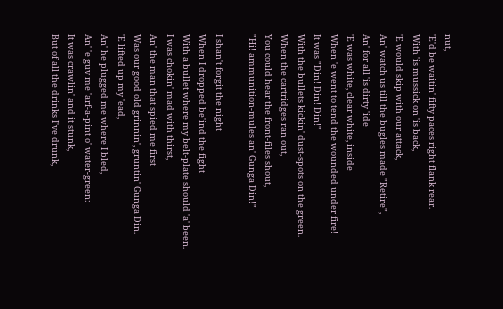nut,
'E'd be waitin' fifty paces right flank rear.
With 'is mussick on 'is back,
'E would skip with our attack,
An' watch us till the bugles made "Retire",
An' for all 'is dirty 'ide
'E was white, clear white, inside
When 'e went to tend the wounded under fire!
It was "Din! Din! Din!"
With the bullets kickin' dust-spots on the green.
When the cartridges ran out,
You could hear the front-files shout,
"Hi! ammunition-mules an' Gunga Din!"

I shan't forgit the night
When I dropped be'ind the fight
With a bullet where my belt-plate should 'a' been.
I was chokin' mad with thirst,
An' the man that spied me first
Was our good old grinnin', gruntin' Gunga Din.
'E lifted up my 'ead,
An' he plugged me where I bled,
An' 'e guv me 'arf-a-pint o' water-green:
It was crawlin' and it stunk,
But of all the drinks I've drunk,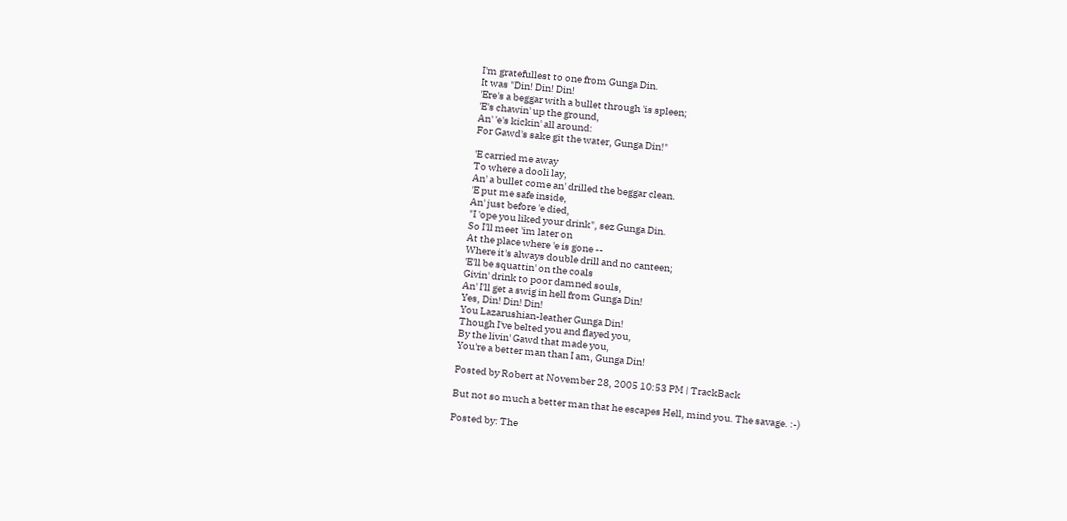I'm gratefullest to one from Gunga Din.
It was "Din! Din! Din!
'Ere's a beggar with a bullet through 'is spleen;
'E's chawin' up the ground,
An' 'e's kickin' all around:
For Gawd's sake git the water, Gunga Din!"

'E carried me away
To where a dooli lay,
An' a bullet come an' drilled the beggar clean.
'E put me safe inside,
An' just before 'e died,
"I 'ope you liked your drink", sez Gunga Din.
So I'll meet 'im later on
At the place where 'e is gone --
Where it's always double drill and no canteen;
'E'll be squattin' on the coals
Givin' drink to poor damned souls,
An' I'll get a swig in hell from Gunga Din!
Yes, Din! Din! Din!
You Lazarushian-leather Gunga Din!
Though I've belted you and flayed you,
By the livin' Gawd that made you,
You're a better man than I am, Gunga Din!

Posted by Robert at November 28, 2005 10:53 PM | TrackBack

But not so much a better man that he escapes Hell, mind you. The savage. :-)

Posted by: The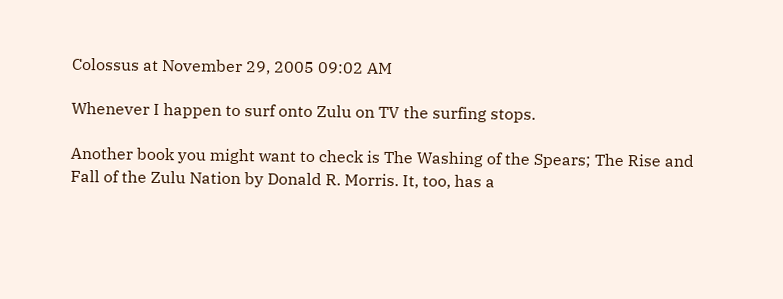Colossus at November 29, 2005 09:02 AM

Whenever I happen to surf onto Zulu on TV the surfing stops.

Another book you might want to check is The Washing of the Spears; The Rise and Fall of the Zulu Nation by Donald R. Morris. It, too, has a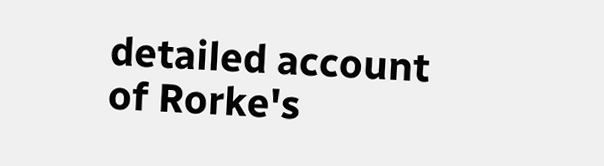detailed account of Rorke's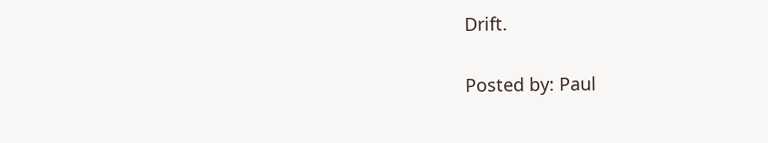Drift.

Posted by: Paul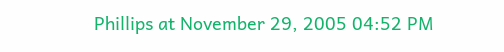Phillips at November 29, 2005 04:52 PM